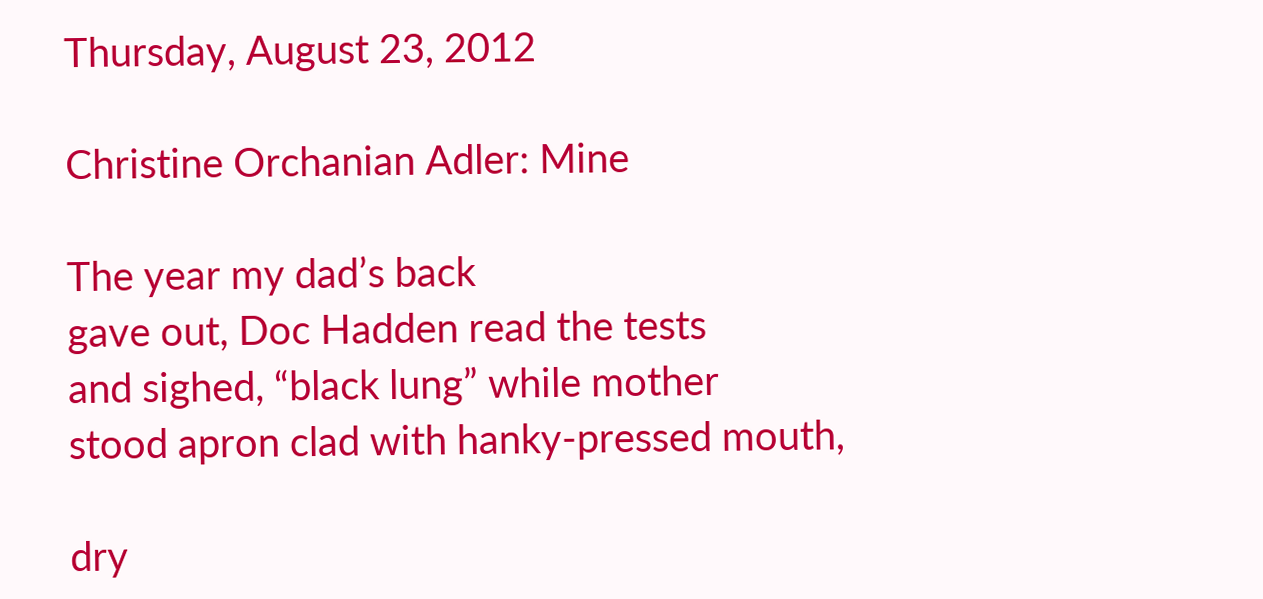Thursday, August 23, 2012

Christine Orchanian Adler: Mine

The year my dad’s back
gave out, Doc Hadden read the tests
and sighed, “black lung” while mother
stood apron clad with hanky-pressed mouth,

dry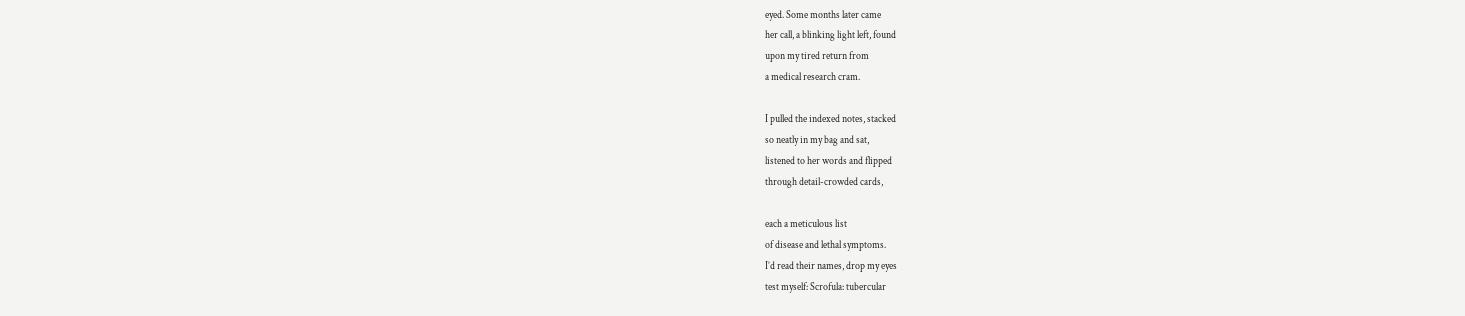eyed. Some months later came
her call, a blinking light left, found
upon my tired return from
a medical research cram.

I pulled the indexed notes, stacked
so neatly in my bag and sat,
listened to her words and flipped
through detail-crowded cards,

each a meticulous list
of disease and lethal symptoms.
I’d read their names, drop my eyes
test myself: Scrofula: tubercular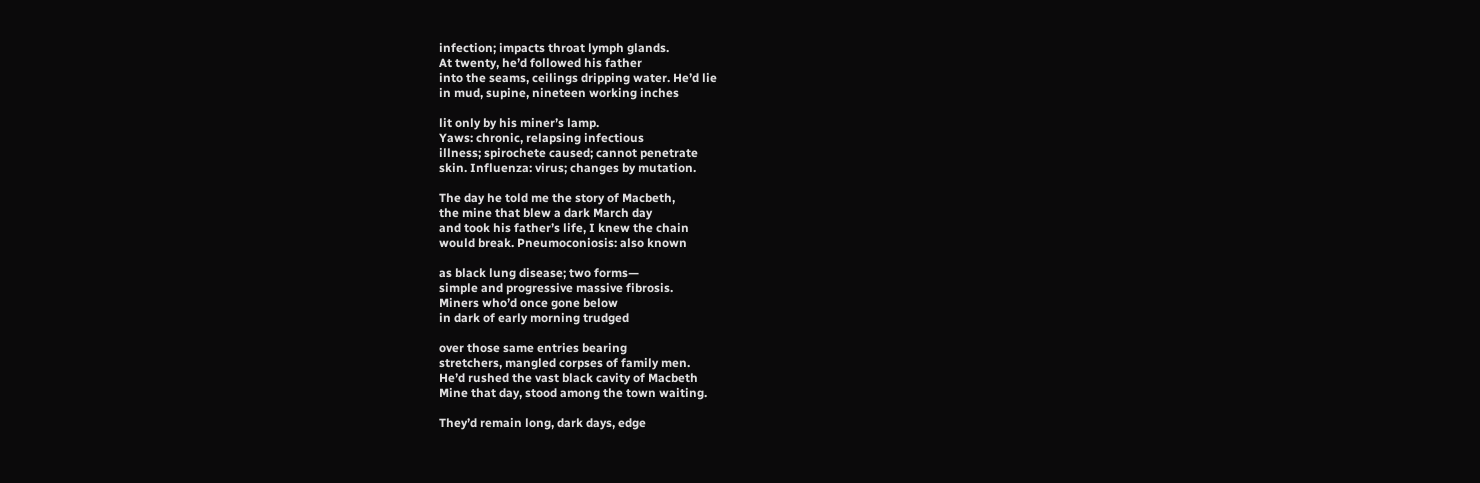infection; impacts throat lymph glands.
At twenty, he’d followed his father
into the seams, ceilings dripping water. He’d lie
in mud, supine, nineteen working inches

lit only by his miner’s lamp.
Yaws: chronic, relapsing infectious
illness; spirochete caused; cannot penetrate
skin. Influenza: virus; changes by mutation.

The day he told me the story of Macbeth,
the mine that blew a dark March day
and took his father’s life, I knew the chain
would break. Pneumoconiosis: also known

as black lung disease; two forms—
simple and progressive massive fibrosis.
Miners who’d once gone below
in dark of early morning trudged

over those same entries bearing
stretchers, mangled corpses of family men.
He’d rushed the vast black cavity of Macbeth
Mine that day, stood among the town waiting.

They’d remain long, dark days, edge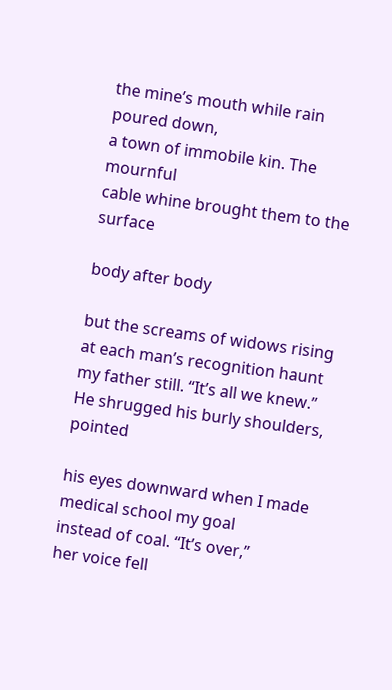the mine’s mouth while rain poured down,
a town of immobile kin. The mournful
cable whine brought them to the surface

body after body

but the screams of widows rising
at each man’s recognition haunt
my father still. “It’s all we knew.”
He shrugged his burly shoulders, pointed

his eyes downward when I made
medical school my goal
instead of coal. “It’s over,”
her voice fell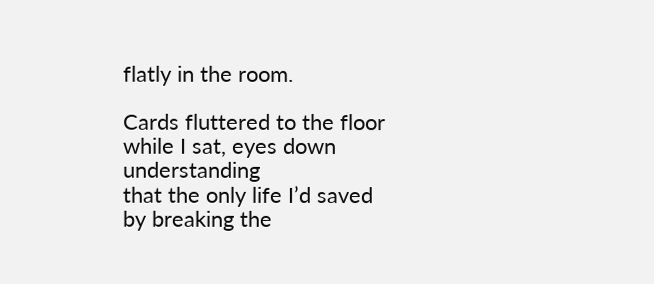flatly in the room.

Cards fluttered to the floor
while I sat, eyes down understanding
that the only life I’d saved
by breaking the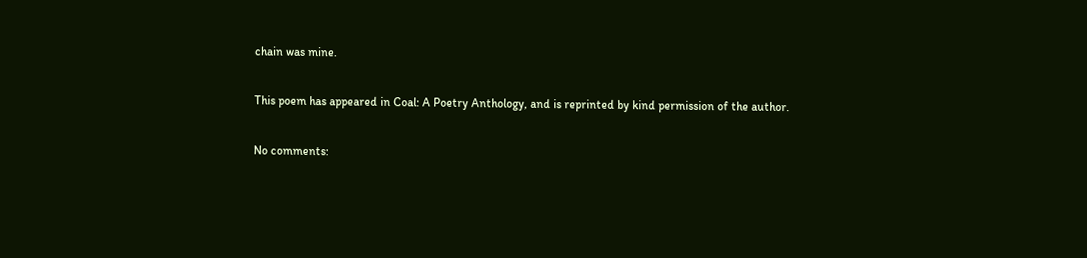chain was mine.

This poem has appeared in Coal: A Poetry Anthology, and is reprinted by kind permission of the author.

No comments: